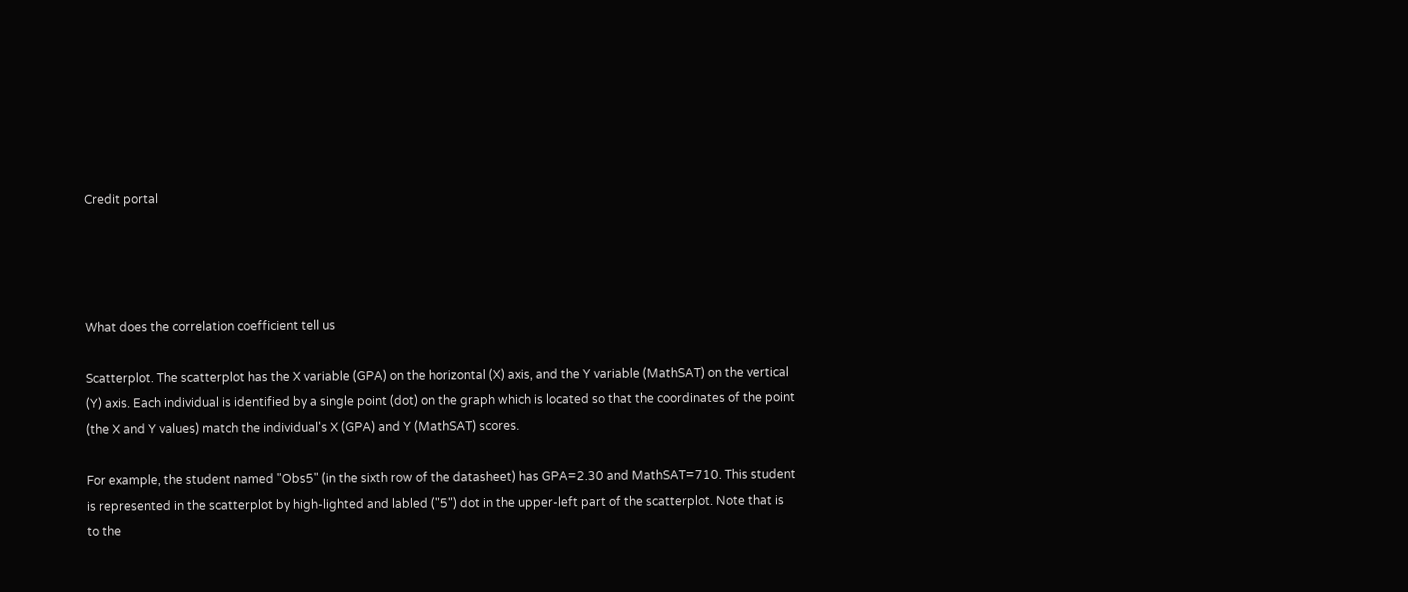Credit portal




What does the correlation coefficient tell us

Scatterplot. The scatterplot has the X variable (GPA) on the horizontal (X) axis, and the Y variable (MathSAT) on the vertical (Y) axis. Each individual is identified by a single point (dot) on the graph which is located so that the coordinates of the point (the X and Y values) match the individual's X (GPA) and Y (MathSAT) scores.

For example, the student named "Obs5" (in the sixth row of the datasheet) has GPA=2.30 and MathSAT=710. This student is represented in the scatterplot by high-lighted and labled ("5") dot in the upper-left part of the scatterplot. Note that is to the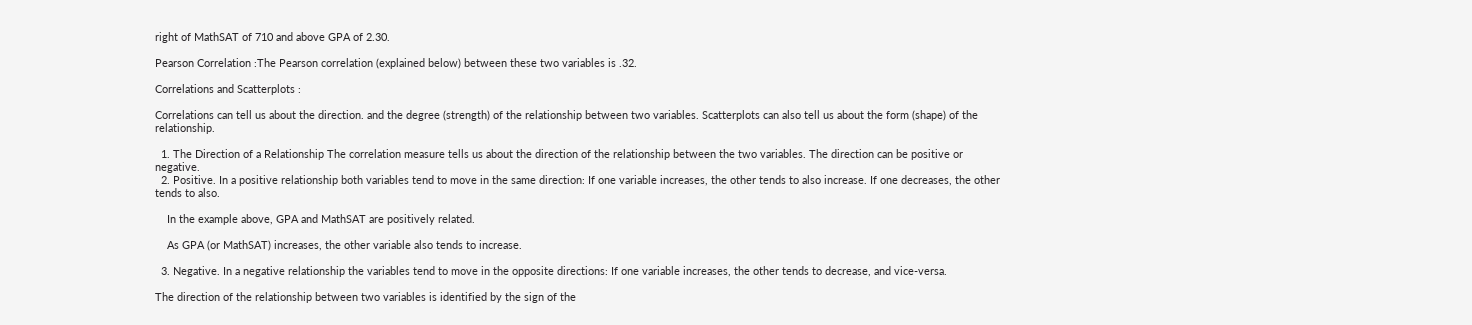right of MathSAT of 710 and above GPA of 2.30.

Pearson Correlation :The Pearson correlation (explained below) between these two variables is .32.

Correlations and Scatterplots :

Correlations can tell us about the direction. and the degree (strength) of the relationship between two variables. Scatterplots can also tell us about the form (shape) of the relationship.

  1. The Direction of a Relationship The correlation measure tells us about the direction of the relationship between the two variables. The direction can be positive or negative.
  2. Positive. In a positive relationship both variables tend to move in the same direction: If one variable increases, the other tends to also increase. If one decreases, the other tends to also.

    In the example above, GPA and MathSAT are positively related.

    As GPA (or MathSAT) increases, the other variable also tends to increase.

  3. Negative. In a negative relationship the variables tend to move in the opposite directions: If one variable increases, the other tends to decrease, and vice-versa.

The direction of the relationship between two variables is identified by the sign of the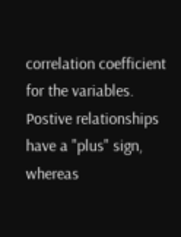correlation coefficient for the variables. Postive relationships have a "plus" sign, whereas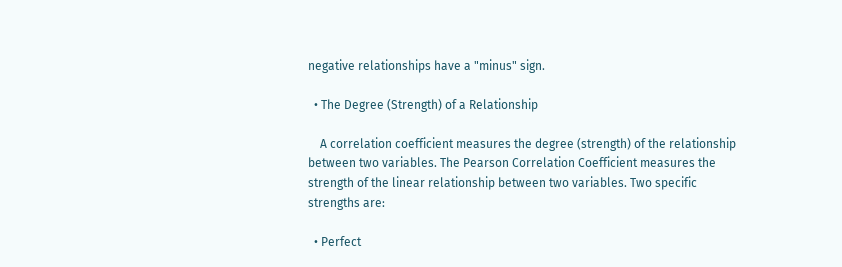negative relationships have a "minus" sign.

  • The Degree (Strength) of a Relationship

    A correlation coefficient measures the degree (strength) of the relationship between two variables. The Pearson Correlation Coefficient measures the strength of the linear relationship between two variables. Two specific strengths are:

  • Perfect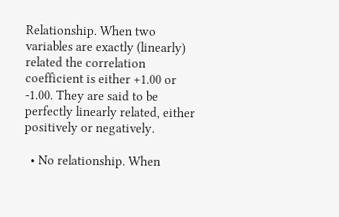Relationship. When two variables are exactly (linearly) related the correlation coefficient is either +1.00 or -1.00. They are said to be perfectly linearly related, either positively or negatively.

  • No relationship. When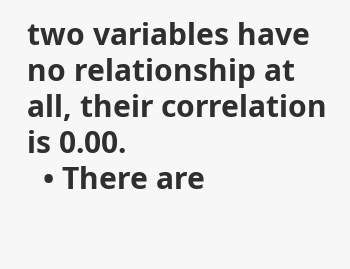two variables have no relationship at all, their correlation is 0.00.
  • There are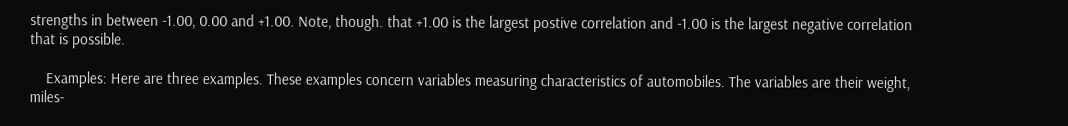strengths in between -1.00, 0.00 and +1.00. Note, though. that +1.00 is the largest postive correlation and -1.00 is the largest negative correlation that is possible.

    Examples: Here are three examples. These examples concern variables measuring characteristics of automobiles. The variables are their weight, miles-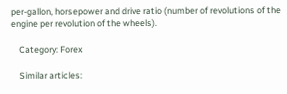per-gallon, horsepower and drive ratio (number of revolutions of the engine per revolution of the wheels).

    Category: Forex

    Similar articles: